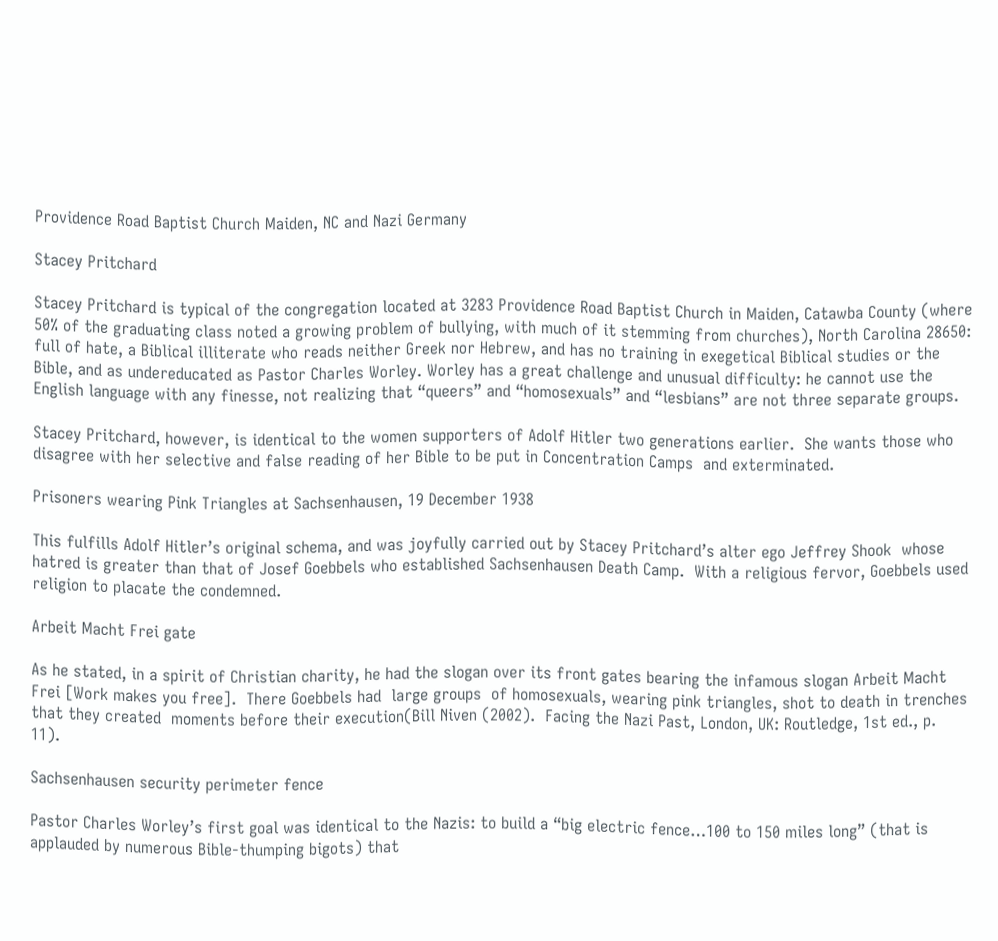Providence Road Baptist Church Maiden, NC and Nazi Germany

Stacey Pritchard

Stacey Pritchard is typical of the congregation located at 3283 Providence Road Baptist Church in Maiden, Catawba County (where 50% of the graduating class noted a growing problem of bullying, with much of it stemming from churches), North Carolina 28650: full of hate, a Biblical illiterate who reads neither Greek nor Hebrew, and has no training in exegetical Biblical studies or the Bible, and as undereducated as Pastor Charles Worley. Worley has a great challenge and unusual difficulty: he cannot use the English language with any finesse, not realizing that “queers” and “homosexuals” and “lesbians” are not three separate groups.

Stacey Pritchard, however, is identical to the women supporters of Adolf Hitler two generations earlier.  She wants those who disagree with her selective and false reading of her Bible to be put in Concentration Camps  and exterminated.

Prisoners wearing Pink Triangles at Sachsenhausen, 19 December 1938

This fulfills Adolf Hitler’s original schema, and was joyfully carried out by Stacey Pritchard’s alter ego Jeffrey Shook  whose hatred is greater than that of Josef Goebbels who established Sachsenhausen Death Camp.  With a religious fervor, Goebbels used religion to placate the condemned.

Arbeit Macht Frei gate

As he stated, in a spirit of Christian charity, he had the slogan over its front gates bearing the infamous slogan Arbeit Macht Frei [Work makes you free].  There Goebbels had  large groups  of homosexuals, wearing pink triangles, shot to death in trenches that they created  moments before their execution(Bill Niven (2002).  Facing the Nazi Past, London, UK: Routledge, 1st ed., p. 11).

Sachsenhausen security perimeter fence

Pastor Charles Worley’s first goal was identical to the Nazis: to build a “big electric fence…100 to 150 miles long” (that is applauded by numerous Bible-thumping bigots) that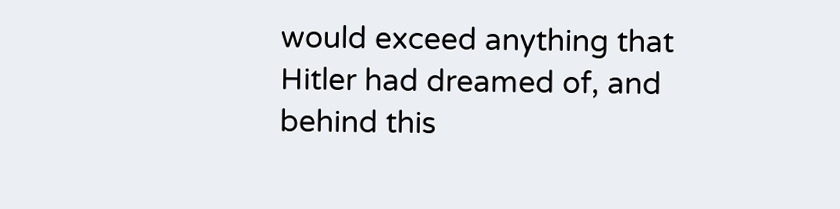would exceed anything that Hitler had dreamed of, and behind this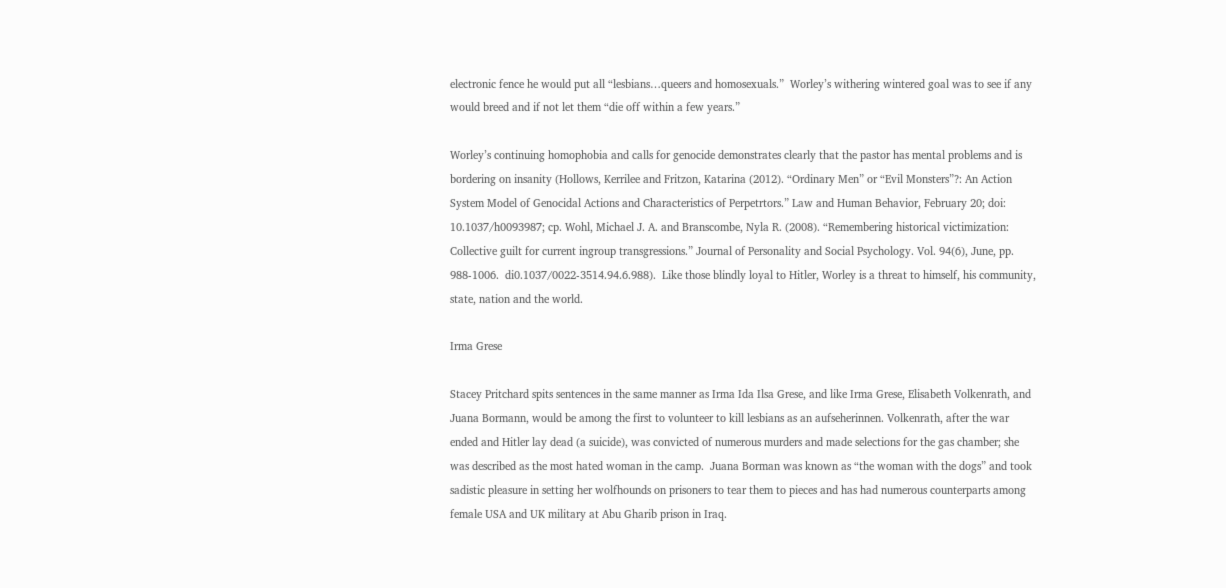electronic fence he would put all “lesbians…queers and homosexuals.”  Worley’s withering wintered goal was to see if any would breed and if not let them “die off within a few years.”

Worley’s continuing homophobia and calls for genocide demonstrates clearly that the pastor has mental problems and is bordering on insanity (Hollows, Kerrilee and Fritzon, Katarina (2012). “Ordinary Men” or “Evil Monsters”?: An Action System Model of Genocidal Actions and Characteristics of Perpetrtors.” Law and Human Behavior, February 20; doi: 10.1037/h0093987; cp. Wohl, Michael J. A. and Branscombe, Nyla R. (2008). “Remembering historical victimization: Collective guilt for current ingroup transgressions.” Journal of Personality and Social Psychology. Vol. 94(6), June, pp. 988-1006.  di0.1037/0022-3514.94.6.988).  Like those blindly loyal to Hitler, Worley is a threat to himself, his community, state, nation and the world.

Irma Grese

Stacey Pritchard spits sentences in the same manner as Irma Ida Ilsa Grese, and like Irma Grese, Elisabeth Volkenrath, and Juana Bormann, would be among the first to volunteer to kill lesbians as an aufseherinnen. Volkenrath, after the war ended and Hitler lay dead (a suicide), was convicted of numerous murders and made selections for the gas chamber; she was described as the most hated woman in the camp.  Juana Borman was known as “the woman with the dogs” and took sadistic pleasure in setting her wolfhounds on prisoners to tear them to pieces and has had numerous counterparts among female USA and UK military at Abu Gharib prison in Iraq.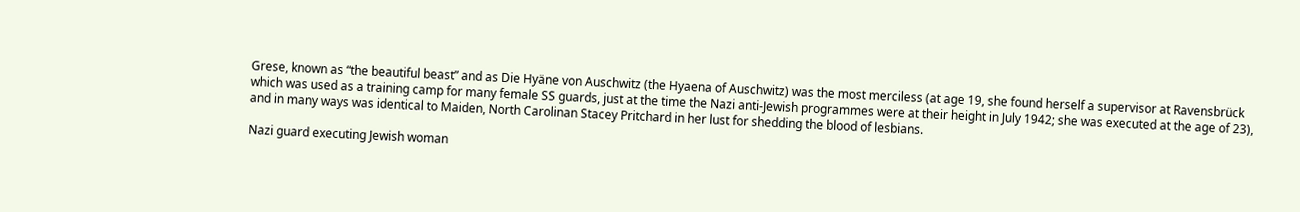Grese, known as “the beautiful beast” and as Die Hyäne von Auschwitz (the Hyaena of Auschwitz) was the most merciless (at age 19, she found herself a supervisor at Ravensbrück which was used as a training camp for many female SS guards, just at the time the Nazi anti-Jewish programmes were at their height in July 1942; she was executed at the age of 23), and in many ways was identical to Maiden, North Carolinan Stacey Pritchard in her lust for shedding the blood of lesbians.

Nazi guard executing Jewish woman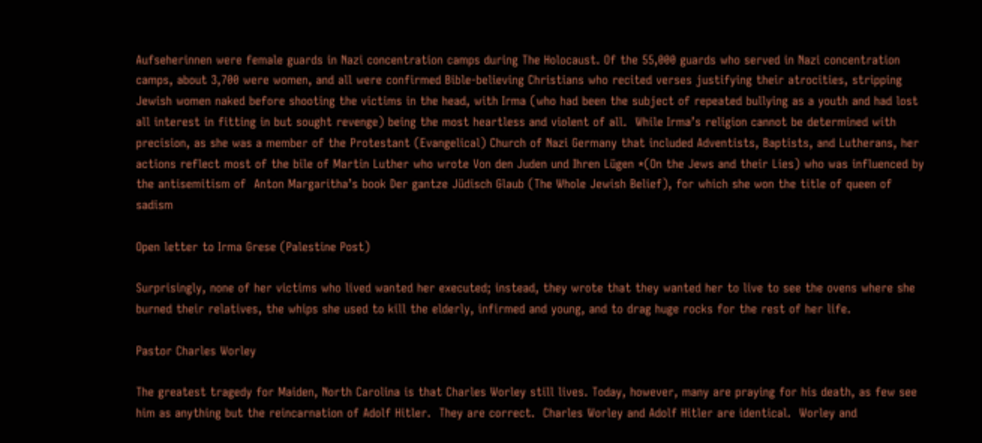Aufseherinnen were female guards in Nazi concentration camps during The Holocaust. Of the 55,000 guards who served in Nazi concentration camps, about 3,700 were women, and all were confirmed Bible-believing Christians who recited verses justifying their atrocities, stripping Jewish women naked before shooting the victims in the head, with Irma (who had been the subject of repeated bullying as a youth and had lost all interest in fitting in but sought revenge) being the most heartless and violent of all.  While Irma’s religion cannot be determined with precision, as she was a member of the Protestant (Evangelical) Church of Nazi Germany that included Adventists, Baptists, and Lutherans, her actions reflect most of the bile of Martin Luther who wrote Von den Juden und Ihren Lügen *(On the Jews and their Lies) who was influenced by the antisemitism of  Anton Margaritha’s book Der gantze Jüdisch Glaub (The Whole Jewish Belief), for which she won the title of queen of sadism

Open letter to Irma Grese (Palestine Post)

Surprisingly, none of her victims who lived wanted her executed; instead, they wrote that they wanted her to live to see the ovens where she burned their relatives, the whips she used to kill the elderly, infirmed and young, and to drag huge rocks for the rest of her life.

Pastor Charles Worley

The greatest tragedy for Maiden, North Carolina is that Charles Worley still lives. Today, however, many are praying for his death, as few see him as anything but the reincarnation of Adolf Hitler.  They are correct.  Charles Worley and Adolf Hitler are identical.  Worley and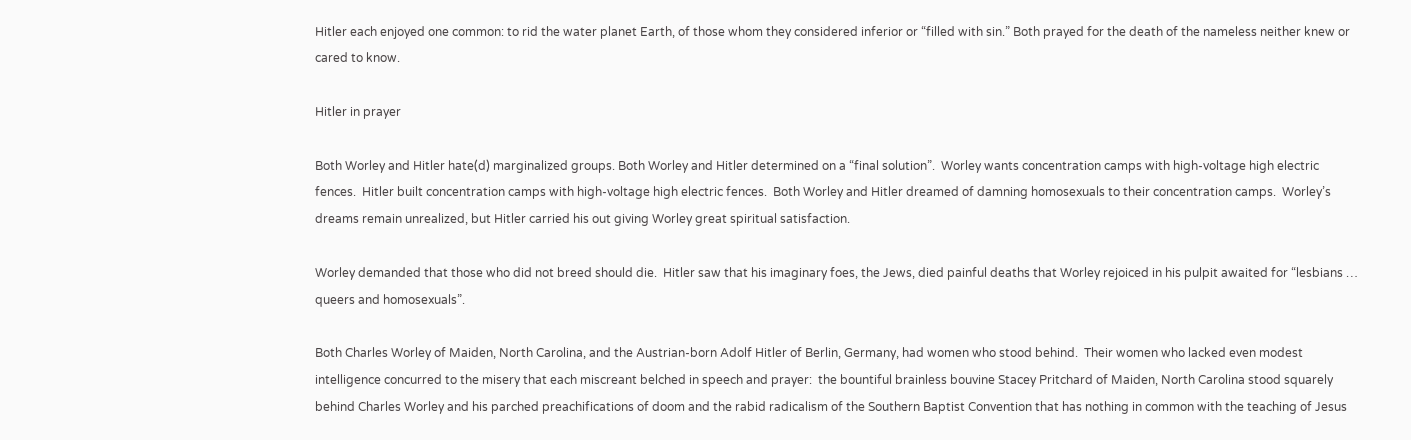Hitler each enjoyed one common: to rid the water planet Earth, of those whom they considered inferior or “filled with sin.” Both prayed for the death of the nameless neither knew or cared to know.

Hitler in prayer

Both Worley and Hitler hate(d) marginalized groups. Both Worley and Hitler determined on a “final solution”.  Worley wants concentration camps with high-voltage high electric fences.  Hitler built concentration camps with high-voltage high electric fences.  Both Worley and Hitler dreamed of damning homosexuals to their concentration camps.  Worley’s dreams remain unrealized, but Hitler carried his out giving Worley great spiritual satisfaction.

Worley demanded that those who did not breed should die.  Hitler saw that his imaginary foes, the Jews, died painful deaths that Worley rejoiced in his pulpit awaited for “lesbians … queers and homosexuals”.

Both Charles Worley of Maiden, North Carolina, and the Austrian-born Adolf Hitler of Berlin, Germany, had women who stood behind.  Their women who lacked even modest intelligence concurred to the misery that each miscreant belched in speech and prayer:  the bountiful brainless bouvine Stacey Pritchard of Maiden, North Carolina stood squarely behind Charles Worley and his parched preachifications of doom and the rabid radicalism of the Southern Baptist Convention that has nothing in common with the teaching of Jesus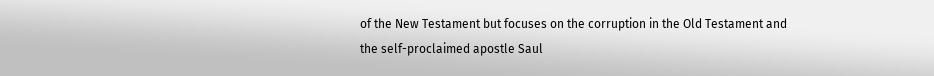of the New Testament but focuses on the corruption in the Old Testament and the self-proclaimed apostle Saul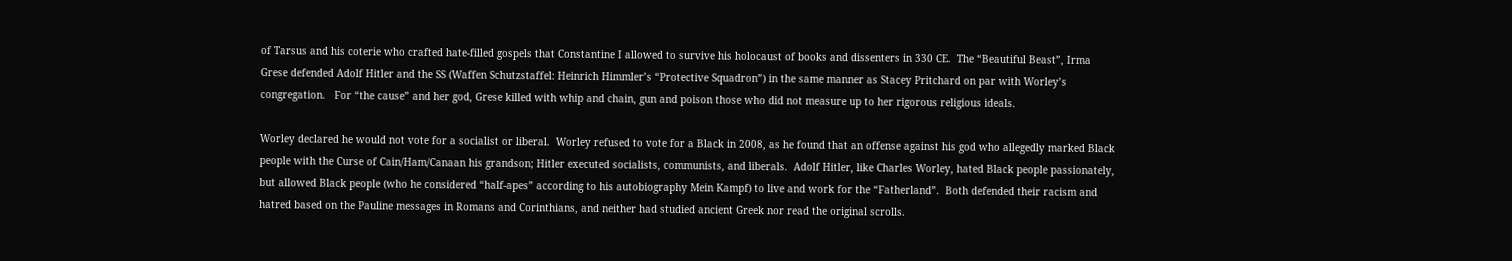of Tarsus and his coterie who crafted hate-filled gospels that Constantine I allowed to survive his holocaust of books and dissenters in 330 CE.  The “Beautiful Beast”, Irma Grese defended Adolf Hitler and the SS (Waffen Schutzstaffel: Heinrich Himmler’s “Protective Squadron”) in the same manner as Stacey Pritchard on par with Worley’s congregation.   For “the cause” and her god, Grese killed with whip and chain, gun and poison those who did not measure up to her rigorous religious ideals.

Worley declared he would not vote for a socialist or liberal.  Worley refused to vote for a Black in 2008, as he found that an offense against his god who allegedly marked Black people with the Curse of Cain/Ham/Canaan his grandson; Hitler executed socialists, communists, and liberals.  Adolf Hitler, like Charles Worley, hated Black people passionately, but allowed Black people (who he considered “half-apes” according to his autobiography Mein Kampf) to live and work for the “Fatherland”.  Both defended their racism and hatred based on the Pauline messages in Romans and Corinthians, and neither had studied ancient Greek nor read the original scrolls.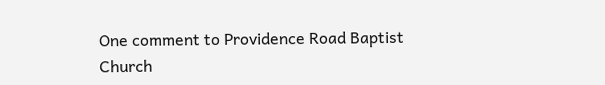One comment to Providence Road Baptist Church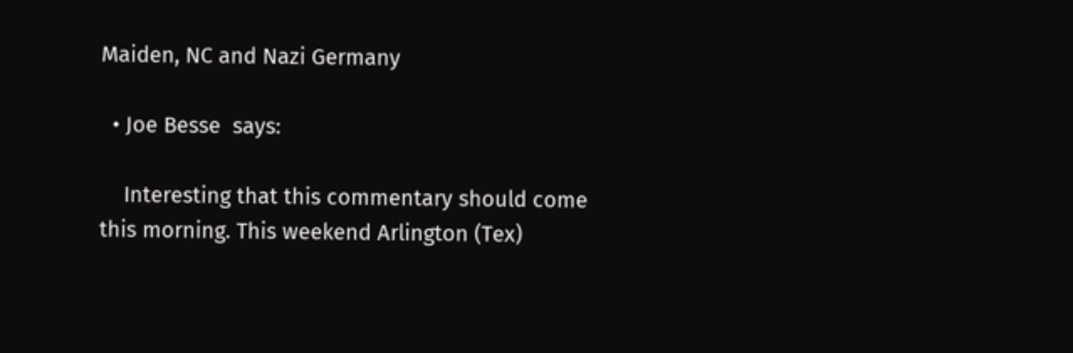Maiden, NC and Nazi Germany

  • Joe Besse  says:

    Interesting that this commentary should come this morning. This weekend Arlington (Tex)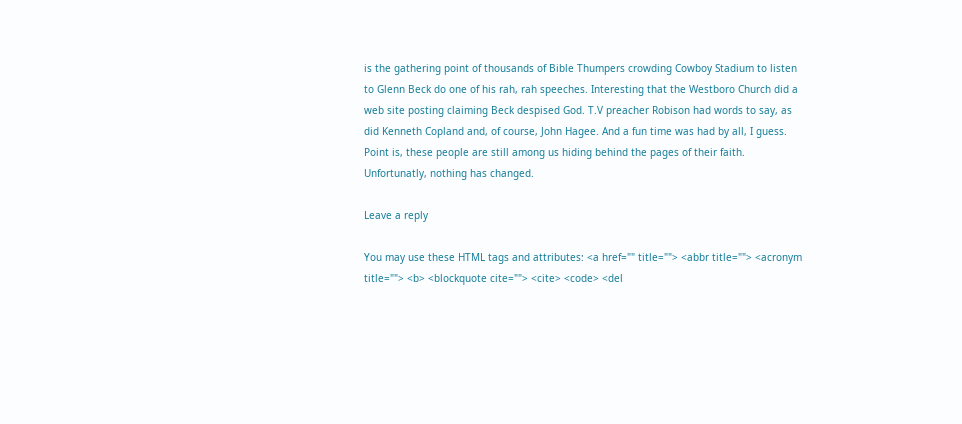is the gathering point of thousands of Bible Thumpers crowding Cowboy Stadium to listen to Glenn Beck do one of his rah, rah speeches. Interesting that the Westboro Church did a web site posting claiming Beck despised God. T.V preacher Robison had words to say, as did Kenneth Copland and, of course, John Hagee. And a fun time was had by all, I guess. Point is, these people are still among us hiding behind the pages of their faith. Unfortunatly, nothing has changed.

Leave a reply

You may use these HTML tags and attributes: <a href="" title=""> <abbr title=""> <acronym title=""> <b> <blockquote cite=""> <cite> <code> <del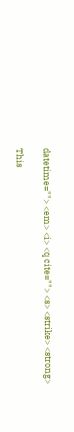datetime=""> <em> <i> <q cite=""> <s> <strike> <strong>

This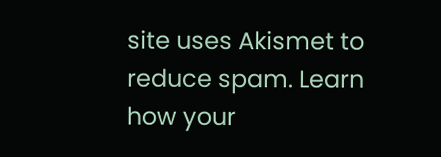site uses Akismet to reduce spam. Learn how your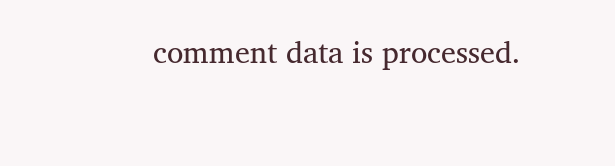comment data is processed.